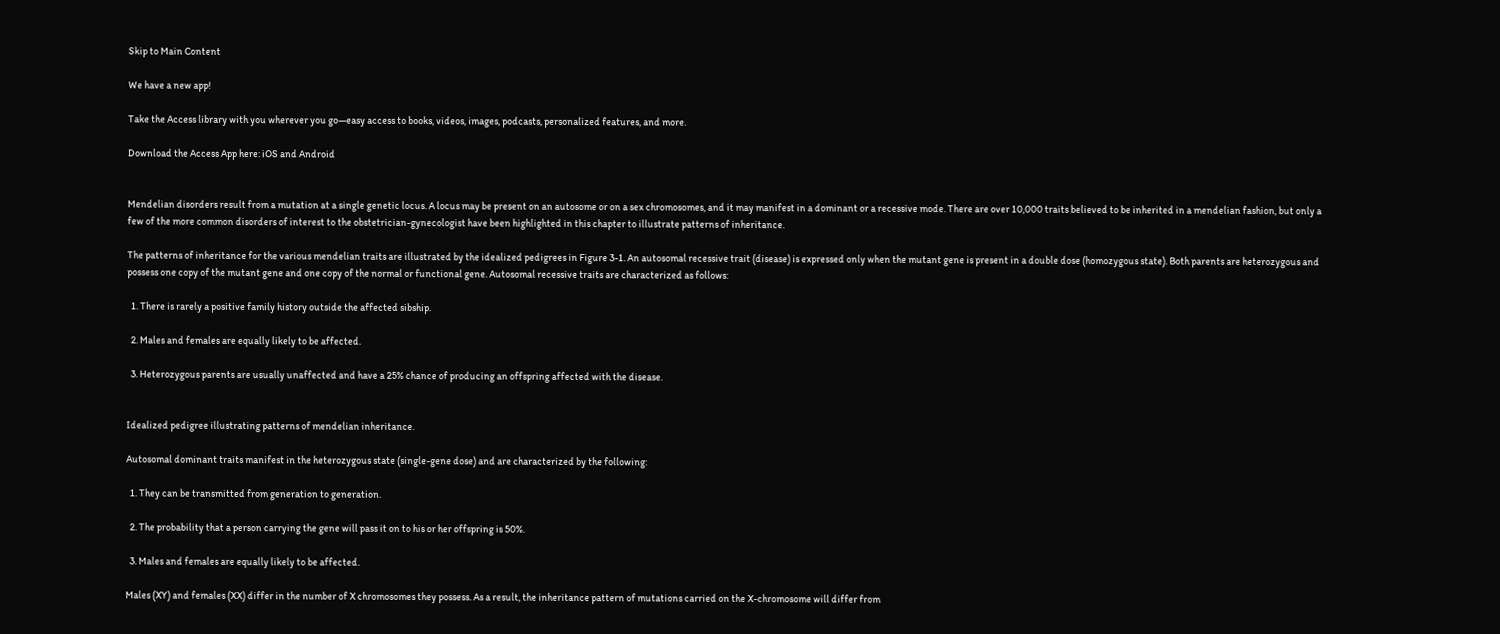Skip to Main Content

We have a new app!

Take the Access library with you wherever you go—easy access to books, videos, images, podcasts, personalized features, and more.

Download the Access App here: iOS and Android


Mendelian disorders result from a mutation at a single genetic locus. A locus may be present on an autosome or on a sex chromosomes, and it may manifest in a dominant or a recessive mode. There are over 10,000 traits believed to be inherited in a mendelian fashion, but only a few of the more common disorders of interest to the obstetrician-gynecologist have been highlighted in this chapter to illustrate patterns of inheritance.

The patterns of inheritance for the various mendelian traits are illustrated by the idealized pedigrees in Figure 3-1. An autosomal recessive trait (disease) is expressed only when the mutant gene is present in a double dose (homozygous state). Both parents are heterozygous and possess one copy of the mutant gene and one copy of the normal or functional gene. Autosomal recessive traits are characterized as follows:

  1. There is rarely a positive family history outside the affected sibship.

  2. Males and females are equally likely to be affected.

  3. Heterozygous parents are usually unaffected and have a 25% chance of producing an offspring affected with the disease.


Idealized pedigree illustrating patterns of mendelian inheritance.

Autosomal dominant traits manifest in the heterozygous state (single-gene dose) and are characterized by the following:

  1. They can be transmitted from generation to generation.

  2. The probability that a person carrying the gene will pass it on to his or her offspring is 50%.

  3. Males and females are equally likely to be affected.

Males (XY) and females (XX) differ in the number of X chromosomes they possess. As a result, the inheritance pattern of mutations carried on the X-chromosome will differ from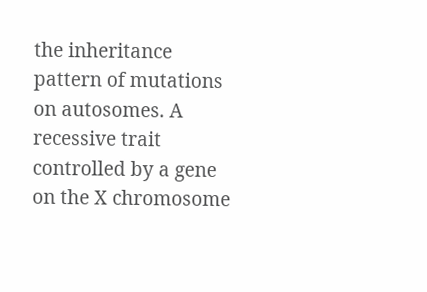the inheritance pattern of mutations on autosomes. A recessive trait controlled by a gene on the X chromosome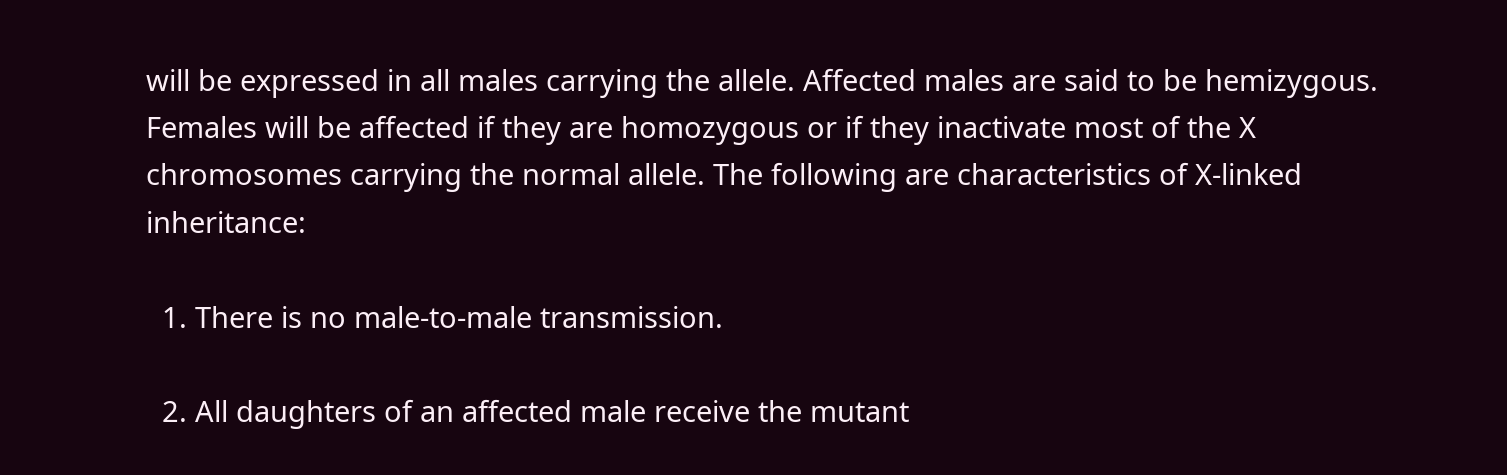will be expressed in all males carrying the allele. Affected males are said to be hemizygous. Females will be affected if they are homozygous or if they inactivate most of the X chromosomes carrying the normal allele. The following are characteristics of X-linked inheritance:

  1. There is no male-to-male transmission.

  2. All daughters of an affected male receive the mutant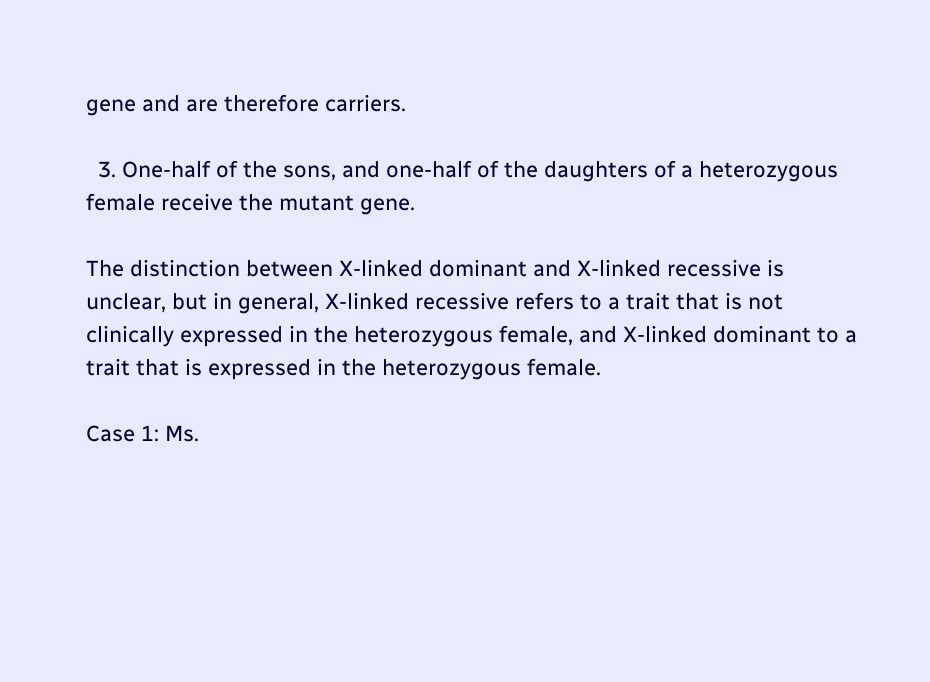gene and are therefore carriers.

  3. One-half of the sons, and one-half of the daughters of a heterozygous female receive the mutant gene.

The distinction between X-linked dominant and X-linked recessive is unclear, but in general, X-linked recessive refers to a trait that is not clinically expressed in the heterozygous female, and X-linked dominant to a trait that is expressed in the heterozygous female.

Case 1: Ms.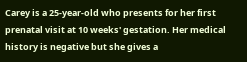Carey is a 25-year-old who presents for her first prenatal visit at 10 weeks' gestation. Her medical history is negative but she gives a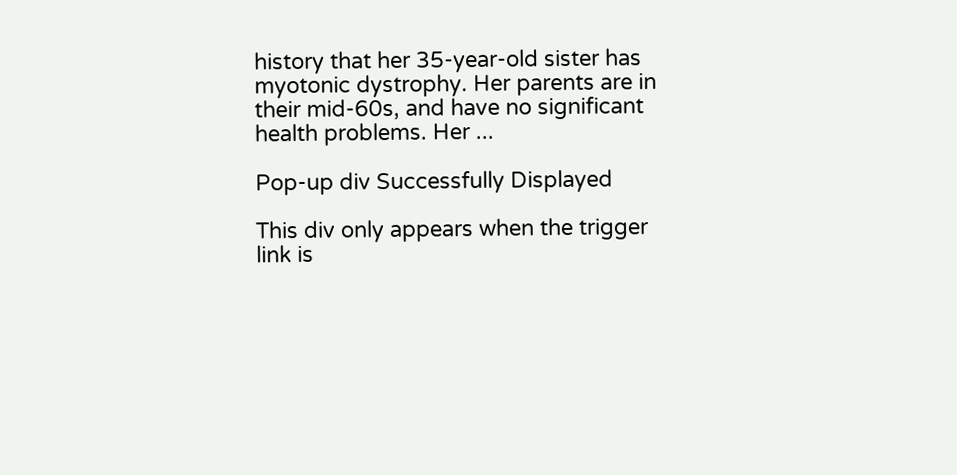history that her 35-year-old sister has myotonic dystrophy. Her parents are in their mid-60s, and have no significant health problems. Her ...

Pop-up div Successfully Displayed

This div only appears when the trigger link is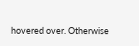hovered over. Otherwise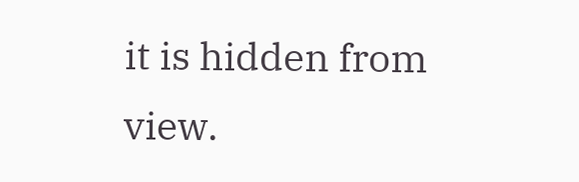it is hidden from view.